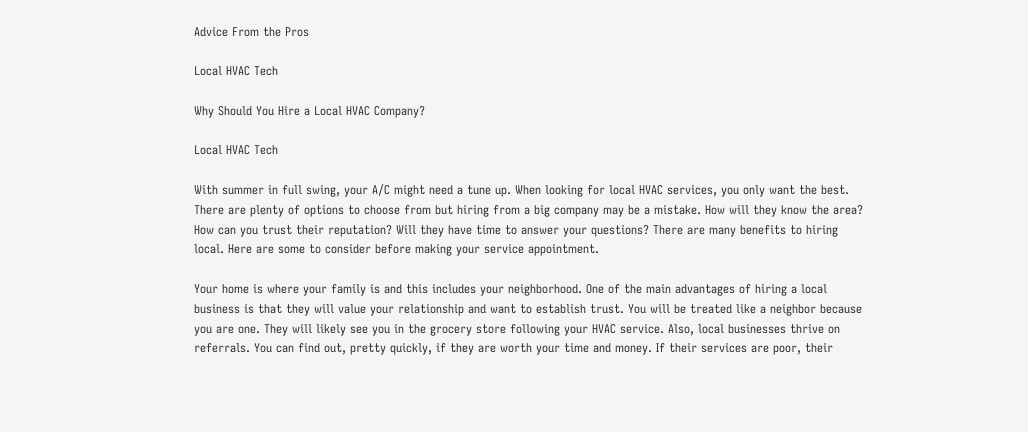Advice From the Pros

Local HVAC Tech

Why Should You Hire a Local HVAC Company?

Local HVAC Tech

With summer in full swing, your A/C might need a tune up. When looking for local HVAC services, you only want the best. There are plenty of options to choose from but hiring from a big company may be a mistake. How will they know the area? How can you trust their reputation? Will they have time to answer your questions? There are many benefits to hiring local. Here are some to consider before making your service appointment.

Your home is where your family is and this includes your neighborhood. One of the main advantages of hiring a local business is that they will value your relationship and want to establish trust. You will be treated like a neighbor because you are one. They will likely see you in the grocery store following your HVAC service. Also, local businesses thrive on referrals. You can find out, pretty quickly, if they are worth your time and money. If their services are poor, their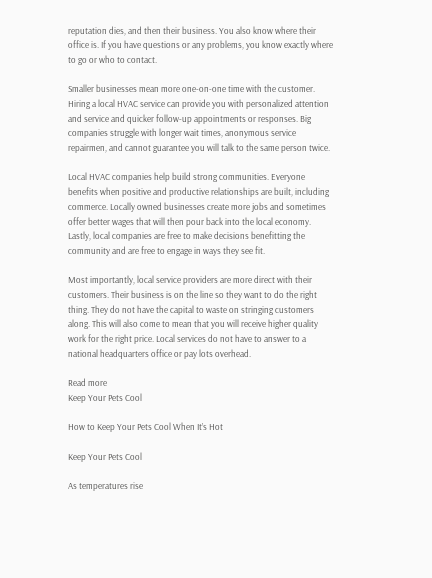reputation dies, and then their business. You also know where their office is. If you have questions or any problems, you know exactly where to go or who to contact.

Smaller businesses mean more one-on-one time with the customer. Hiring a local HVAC service can provide you with personalized attention and service and quicker follow-up appointments or responses. Big companies struggle with longer wait times, anonymous service repairmen, and cannot guarantee you will talk to the same person twice.

Local HVAC companies help build strong communities. Everyone benefits when positive and productive relationships are built, including commerce. Locally owned businesses create more jobs and sometimes offer better wages that will then pour back into the local economy. Lastly, local companies are free to make decisions benefitting the community and are free to engage in ways they see fit.

Most importantly, local service providers are more direct with their customers. Their business is on the line so they want to do the right thing. They do not have the capital to waste on stringing customers along. This will also come to mean that you will receive higher quality work for the right price. Local services do not have to answer to a national headquarters office or pay lots overhead.

Read more
Keep Your Pets Cool

How to Keep Your Pets Cool When It’s Hot

Keep Your Pets Cool

As temperatures rise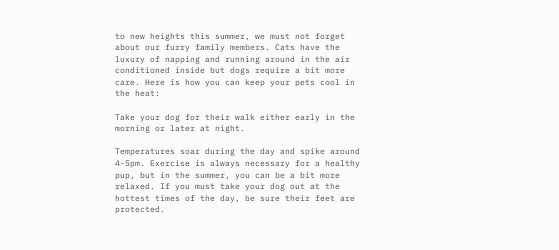to new heights this summer, we must not forget about our furry family members. Cats have the luxury of napping and running around in the air conditioned inside but dogs require a bit more care. Here is how you can keep your pets cool in the heat:

Take your dog for their walk either early in the morning or later at night.

Temperatures soar during the day and spike around 4-5pm. Exercise is always necessary for a healthy pup, but in the summer, you can be a bit more relaxed. If you must take your dog out at the hottest times of the day, be sure their feet are protected.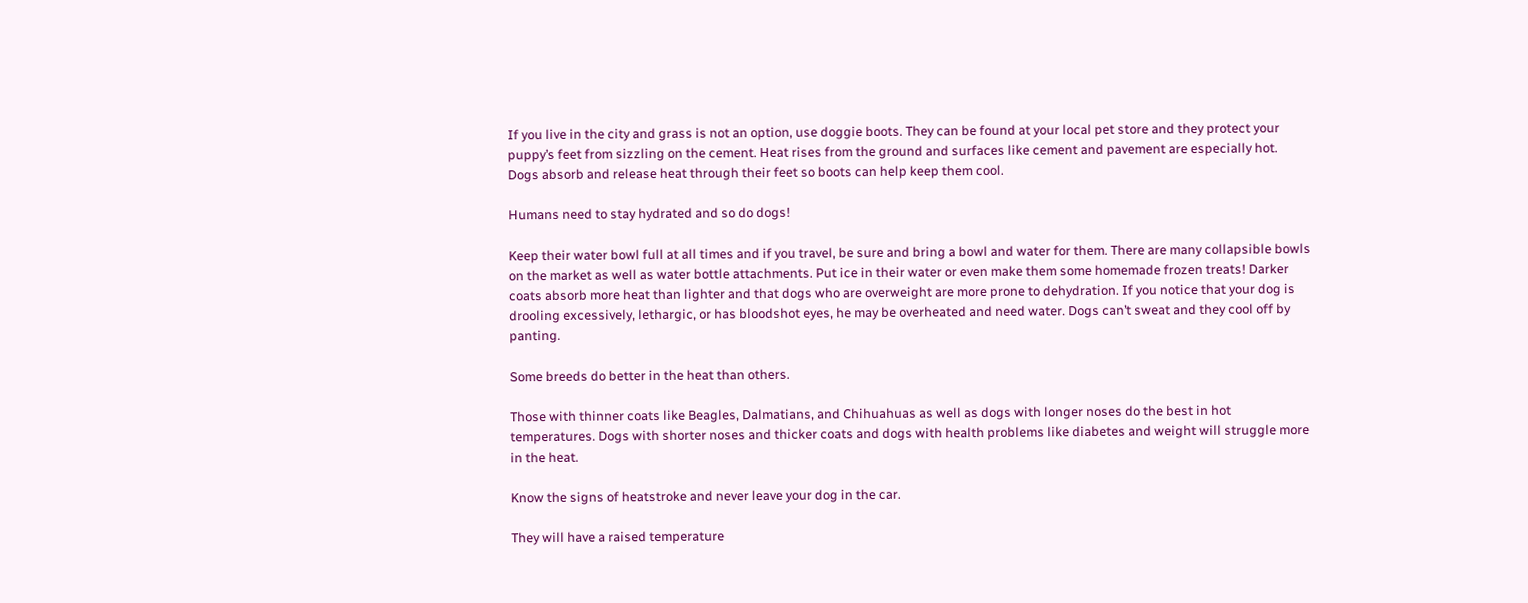If you live in the city and grass is not an option, use doggie boots. They can be found at your local pet store and they protect your puppy’s feet from sizzling on the cement. Heat rises from the ground and surfaces like cement and pavement are especially hot. Dogs absorb and release heat through their feet so boots can help keep them cool.

Humans need to stay hydrated and so do dogs!

Keep their water bowl full at all times and if you travel, be sure and bring a bowl and water for them. There are many collapsible bowls on the market as well as water bottle attachments. Put ice in their water or even make them some homemade frozen treats! Darker coats absorb more heat than lighter and that dogs who are overweight are more prone to dehydration. If you notice that your dog is drooling excessively, lethargic, or has bloodshot eyes, he may be overheated and need water. Dogs can’t sweat and they cool off by panting.

Some breeds do better in the heat than others.

Those with thinner coats like Beagles, Dalmatians, and Chihuahuas as well as dogs with longer noses do the best in hot temperatures. Dogs with shorter noses and thicker coats and dogs with health problems like diabetes and weight will struggle more in the heat.

Know the signs of heatstroke and never leave your dog in the car.

They will have a raised temperature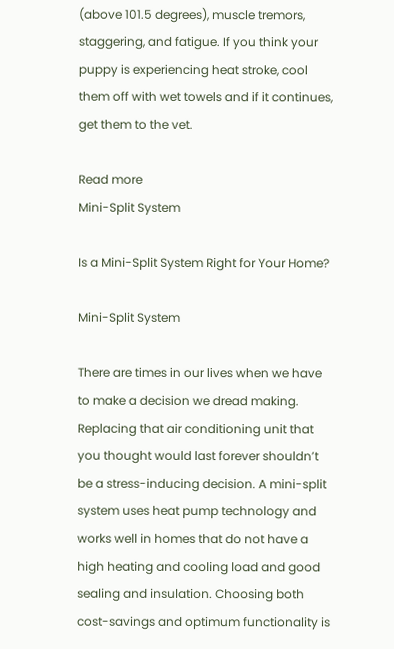(above 101.5 degrees), muscle tremors, staggering, and fatigue. If you think your puppy is experiencing heat stroke, cool them off with wet towels and if it continues, get them to the vet.

Read more
Mini-Split System

Is a Mini-Split System Right for Your Home?

Mini-Split System

There are times in our lives when we have to make a decision we dread making. Replacing that air conditioning unit that you thought would last forever shouldn’t be a stress-inducing decision. A mini-split system uses heat pump technology and works well in homes that do not have a high heating and cooling load and good sealing and insulation. Choosing both cost-savings and optimum functionality is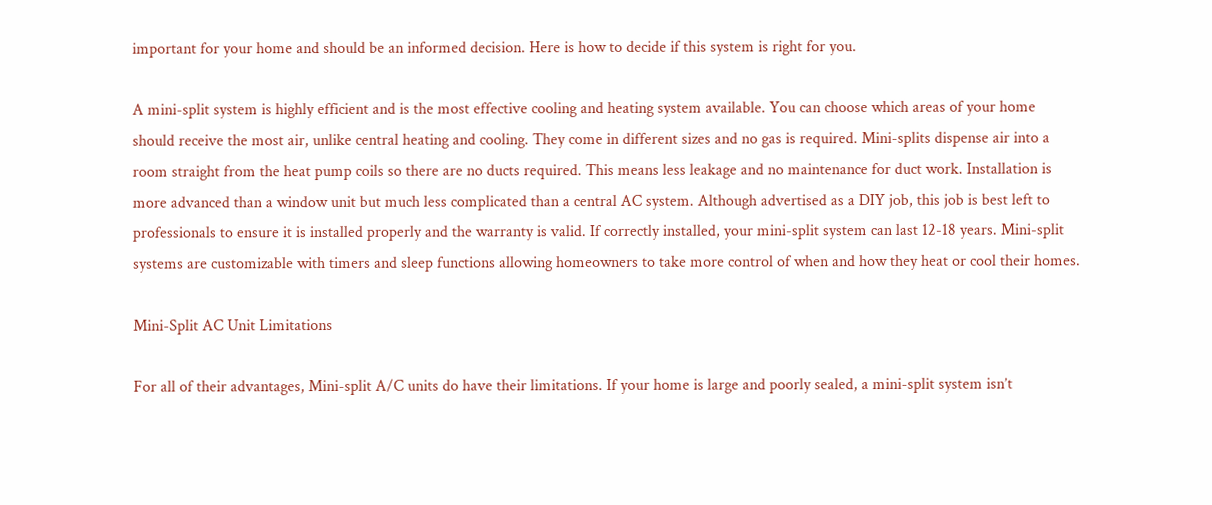important for your home and should be an informed decision. Here is how to decide if this system is right for you.

A mini-split system is highly efficient and is the most effective cooling and heating system available. You can choose which areas of your home should receive the most air, unlike central heating and cooling. They come in different sizes and no gas is required. Mini-splits dispense air into a room straight from the heat pump coils so there are no ducts required. This means less leakage and no maintenance for duct work. Installation is more advanced than a window unit but much less complicated than a central AC system. Although advertised as a DIY job, this job is best left to professionals to ensure it is installed properly and the warranty is valid. If correctly installed, your mini-split system can last 12-18 years. Mini-split systems are customizable with timers and sleep functions allowing homeowners to take more control of when and how they heat or cool their homes.

Mini-Split AC Unit Limitations

For all of their advantages, Mini-split A/C units do have their limitations. If your home is large and poorly sealed, a mini-split system isn’t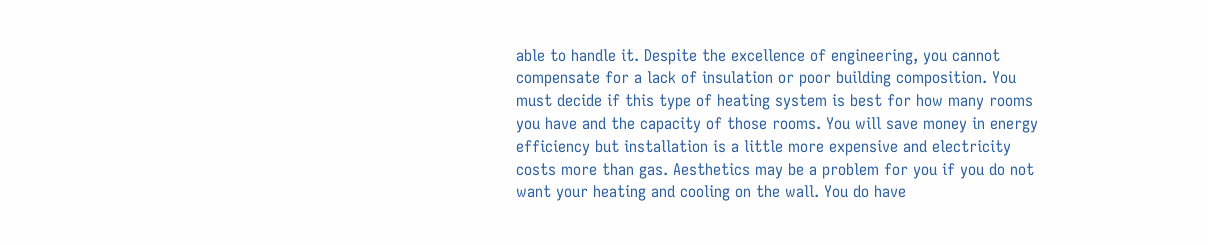able to handle it. Despite the excellence of engineering, you cannot compensate for a lack of insulation or poor building composition. You must decide if this type of heating system is best for how many rooms you have and the capacity of those rooms. You will save money in energy efficiency but installation is a little more expensive and electricity costs more than gas. Aesthetics may be a problem for you if you do not want your heating and cooling on the wall. You do have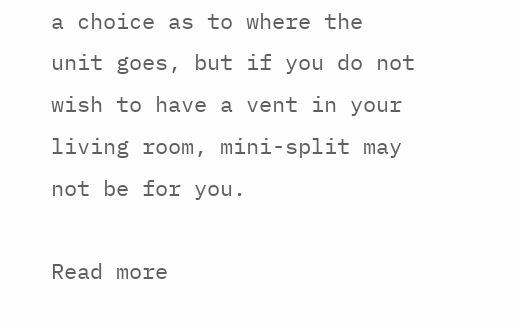a choice as to where the unit goes, but if you do not wish to have a vent in your living room, mini-split may not be for you.

Read more